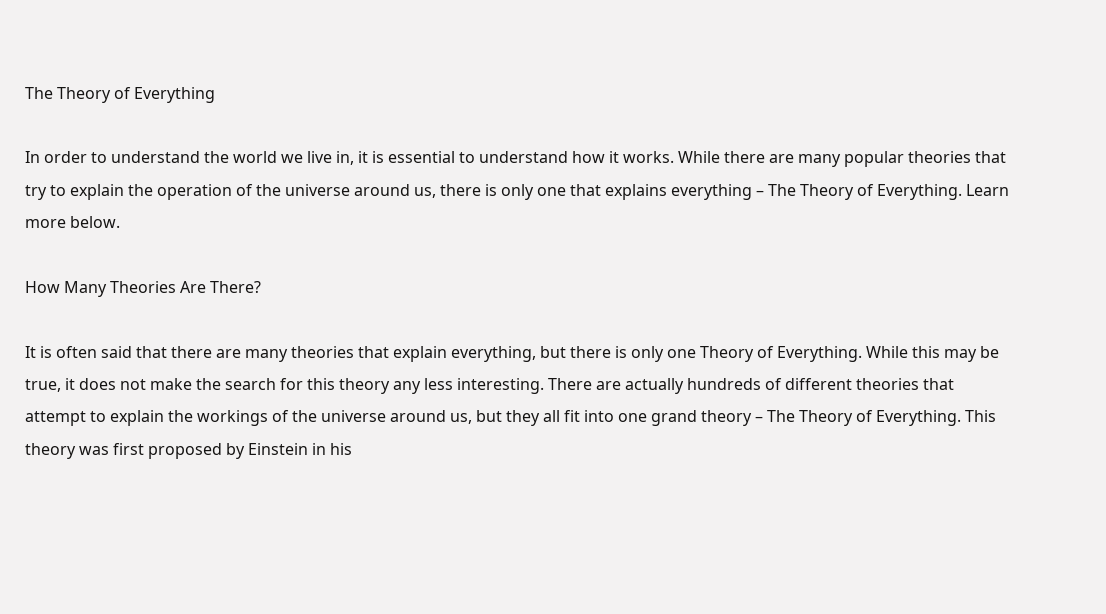The Theory of Everything

In order to understand the world we live in, it is essential to understand how it works. While there are many popular theories that try to explain the operation of the universe around us, there is only one that explains everything – The Theory of Everything. Learn more below.

How Many Theories Are There?

It is often said that there are many theories that explain everything, but there is only one Theory of Everything. While this may be true, it does not make the search for this theory any less interesting. There are actually hundreds of different theories that attempt to explain the workings of the universe around us, but they all fit into one grand theory – The Theory of Everything. This theory was first proposed by Einstein in his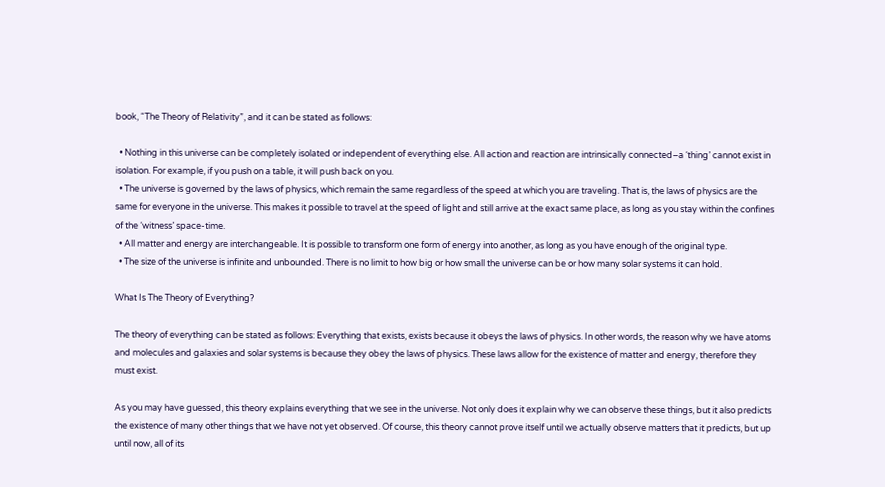book, “The Theory of Relativity”, and it can be stated as follows:

  • Nothing in this universe can be completely isolated or independent of everything else. All action and reaction are intrinsically connected–a ‘thing’ cannot exist in isolation. For example, if you push on a table, it will push back on you.
  • The universe is governed by the laws of physics, which remain the same regardless of the speed at which you are traveling. That is, the laws of physics are the same for everyone in the universe. This makes it possible to travel at the speed of light and still arrive at the exact same place, as long as you stay within the confines of the ‘witness’ space-time.
  • All matter and energy are interchangeable. It is possible to transform one form of energy into another, as long as you have enough of the original type.
  • The size of the universe is infinite and unbounded. There is no limit to how big or how small the universe can be or how many solar systems it can hold.

What Is The Theory of Everything?

The theory of everything can be stated as follows: Everything that exists, exists because it obeys the laws of physics. In other words, the reason why we have atoms and molecules and galaxies and solar systems is because they obey the laws of physics. These laws allow for the existence of matter and energy, therefore they must exist.

As you may have guessed, this theory explains everything that we see in the universe. Not only does it explain why we can observe these things, but it also predicts the existence of many other things that we have not yet observed. Of course, this theory cannot prove itself until we actually observe matters that it predicts, but up until now, all of its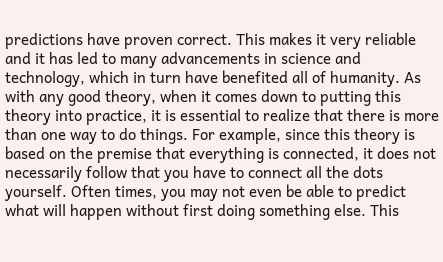predictions have proven correct. This makes it very reliable and it has led to many advancements in science and technology, which in turn have benefited all of humanity. As with any good theory, when it comes down to putting this theory into practice, it is essential to realize that there is more than one way to do things. For example, since this theory is based on the premise that everything is connected, it does not necessarily follow that you have to connect all the dots yourself. Often times, you may not even be able to predict what will happen without first doing something else. This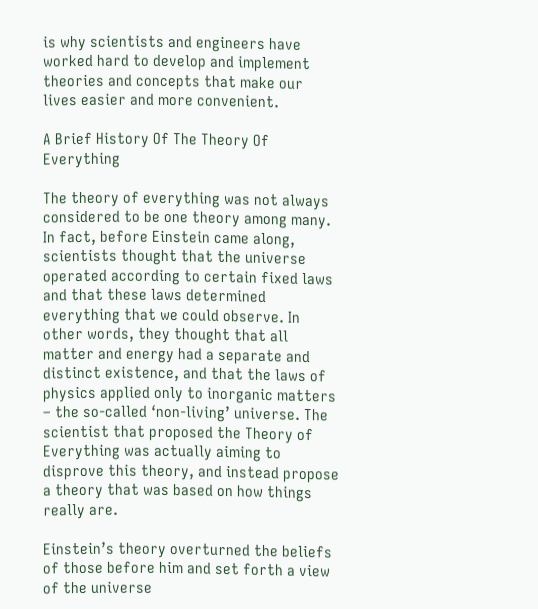is why scientists and engineers have worked hard to develop and implement theories and concepts that make our lives easier and more convenient.

A Brief History Of The Theory Of Everything

The theory of everything was not always considered to be one theory among many. In fact, before Einstein came along, scientists thought that the universe operated according to certain fixed laws and that these laws determined everything that we could observe. In other words, they thought that all matter and energy had a separate and distinct existence, and that the laws of physics applied only to inorganic matters – the so-called ‘non-living’ universe. The scientist that proposed the Theory of Everything was actually aiming to disprove this theory, and instead propose a theory that was based on how things really are.

Einstein’s theory overturned the beliefs of those before him and set forth a view of the universe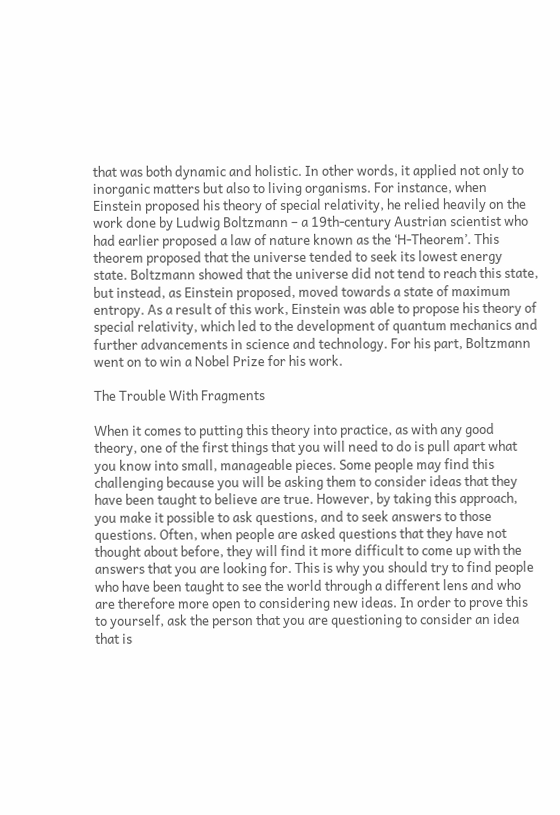that was both dynamic and holistic. In other words, it applied not only to inorganic matters but also to living organisms. For instance, when Einstein proposed his theory of special relativity, he relied heavily on the work done by Ludwig Boltzmann – a 19th-century Austrian scientist who had earlier proposed a law of nature known as the ‘H-Theorem’. This theorem proposed that the universe tended to seek its lowest energy state. Boltzmann showed that the universe did not tend to reach this state, but instead, as Einstein proposed, moved towards a state of maximum entropy. As a result of this work, Einstein was able to propose his theory of special relativity, which led to the development of quantum mechanics and further advancements in science and technology. For his part, Boltzmann went on to win a Nobel Prize for his work.

The Trouble With Fragments

When it comes to putting this theory into practice, as with any good theory, one of the first things that you will need to do is pull apart what you know into small, manageable pieces. Some people may find this challenging because you will be asking them to consider ideas that they have been taught to believe are true. However, by taking this approach, you make it possible to ask questions, and to seek answers to those questions. Often, when people are asked questions that they have not thought about before, they will find it more difficult to come up with the answers that you are looking for. This is why you should try to find people who have been taught to see the world through a different lens and who are therefore more open to considering new ideas. In order to prove this to yourself, ask the person that you are questioning to consider an idea that is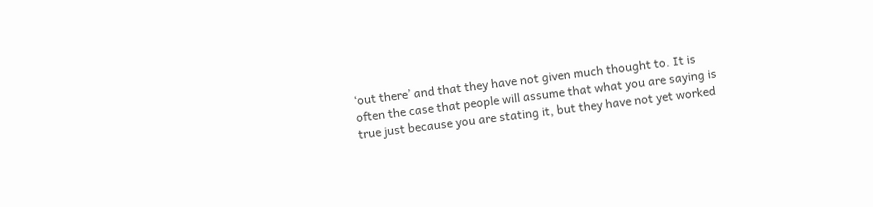‘out there’ and that they have not given much thought to. It is often the case that people will assume that what you are saying is true just because you are stating it, but they have not yet worked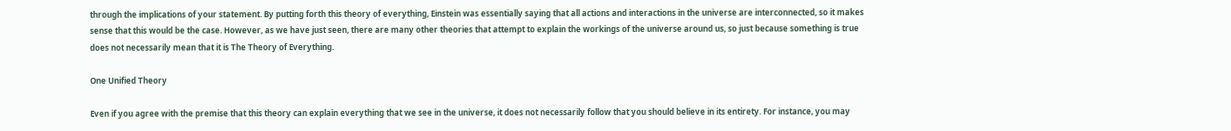through the implications of your statement. By putting forth this theory of everything, Einstein was essentially saying that all actions and interactions in the universe are interconnected, so it makes sense that this would be the case. However, as we have just seen, there are many other theories that attempt to explain the workings of the universe around us, so just because something is true does not necessarily mean that it is The Theory of Everything.

One Unified Theory

Even if you agree with the premise that this theory can explain everything that we see in the universe, it does not necessarily follow that you should believe in its entirety. For instance, you may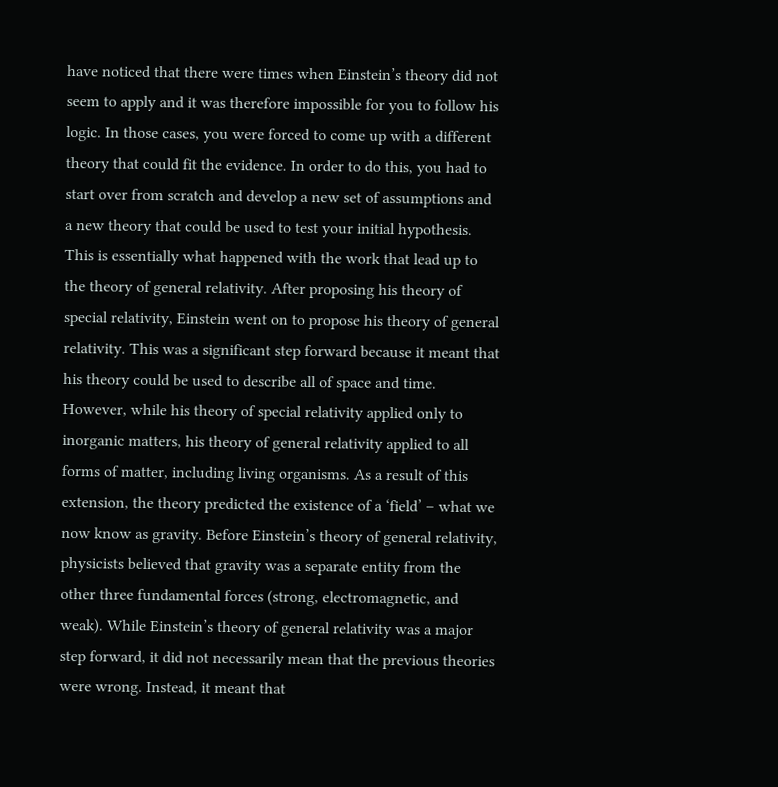have noticed that there were times when Einstein’s theory did not seem to apply and it was therefore impossible for you to follow his logic. In those cases, you were forced to come up with a different theory that could fit the evidence. In order to do this, you had to start over from scratch and develop a new set of assumptions and a new theory that could be used to test your initial hypothesis. This is essentially what happened with the work that lead up to the theory of general relativity. After proposing his theory of special relativity, Einstein went on to propose his theory of general relativity. This was a significant step forward because it meant that his theory could be used to describe all of space and time. However, while his theory of special relativity applied only to inorganic matters, his theory of general relativity applied to all forms of matter, including living organisms. As a result of this extension, the theory predicted the existence of a ‘field’ – what we now know as gravity. Before Einstein’s theory of general relativity, physicists believed that gravity was a separate entity from the other three fundamental forces (strong, electromagnetic, and weak). While Einstein’s theory of general relativity was a major step forward, it did not necessarily mean that the previous theories were wrong. Instead, it meant that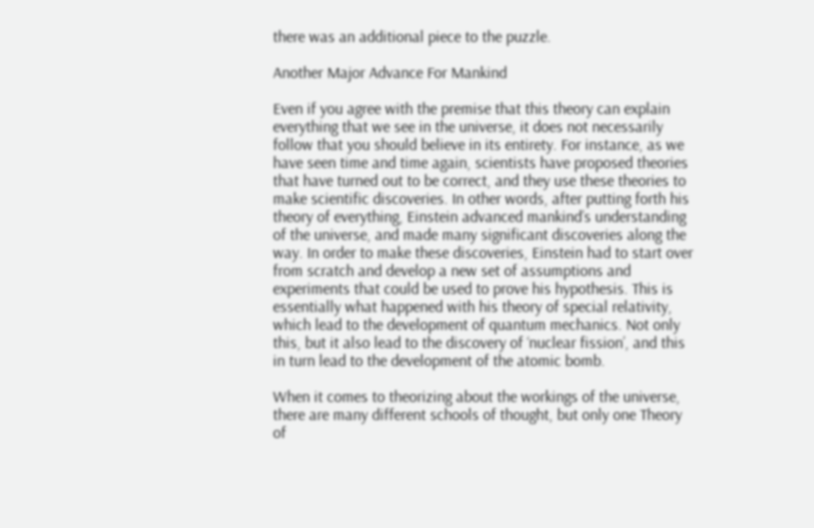there was an additional piece to the puzzle.

Another Major Advance For Mankind

Even if you agree with the premise that this theory can explain everything that we see in the universe, it does not necessarily follow that you should believe in its entirety. For instance, as we have seen time and time again, scientists have proposed theories that have turned out to be correct, and they use these theories to make scientific discoveries. In other words, after putting forth his theory of everything, Einstein advanced mankind’s understanding of the universe, and made many significant discoveries along the way. In order to make these discoveries, Einstein had to start over from scratch and develop a new set of assumptions and experiments that could be used to prove his hypothesis. This is essentially what happened with his theory of special relativity, which lead to the development of quantum mechanics. Not only this, but it also lead to the discovery of ‘nuclear fission’, and this in turn lead to the development of the atomic bomb.

When it comes to theorizing about the workings of the universe, there are many different schools of thought, but only one Theory of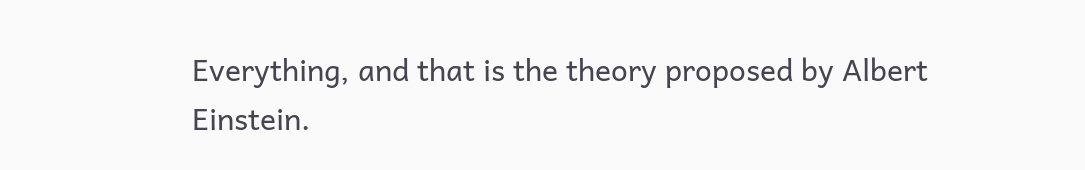Everything, and that is the theory proposed by Albert Einstein.